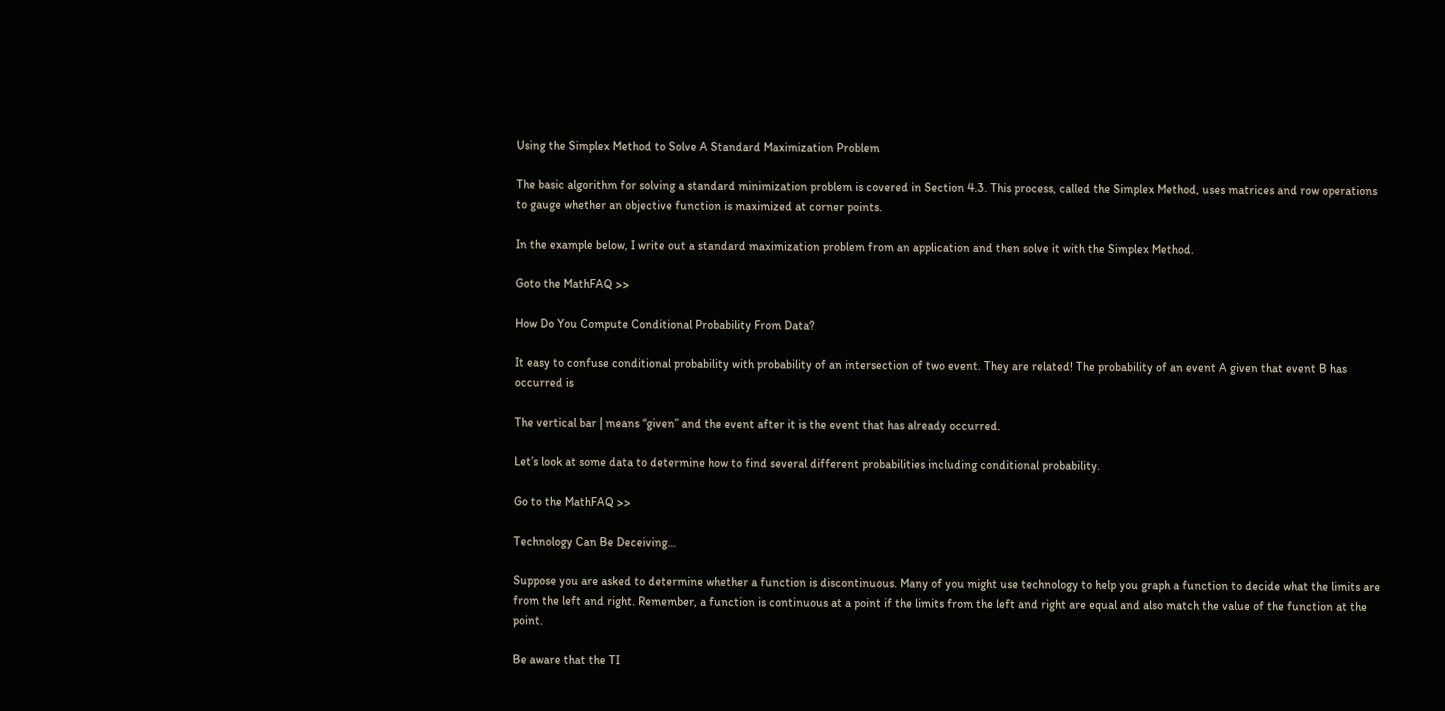Using the Simplex Method to Solve A Standard Maximization Problem

The basic algorithm for solving a standard minimization problem is covered in Section 4.3. This process, called the Simplex Method, uses matrices and row operations to gauge whether an objective function is maximized at corner points.

In the example below, I write out a standard maximization problem from an application and then solve it with the Simplex Method.

Goto the MathFAQ >>

How Do You Compute Conditional Probability From Data?

It easy to confuse conditional probability with probability of an intersection of two event. They are related! The probability of an event A given that event B has occurred is

The vertical bar | means “given” and the event after it is the event that has already occurred.

Let’s look at some data to determine how to find several different probabilities including conditional probability.

Go to the MathFAQ >>

Technology Can Be Deceiving…

Suppose you are asked to determine whether a function is discontinuous. Many of you might use technology to help you graph a function to decide what the limits are from the left and right. Remember, a function is continuous at a point if the limits from the left and right are equal and also match the value of the function at the point.

Be aware that the TI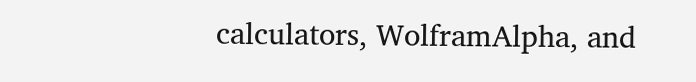calculators, WolframAlpha, and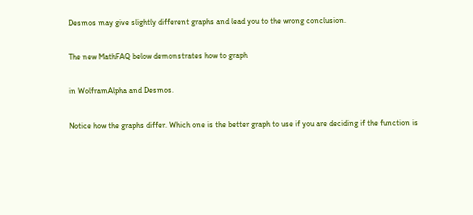Desmos may give slightly different graphs and lead you to the wrong conclusion.

The new MathFAQ below demonstrates how to graph

in WolframAlpha and Desmos.

Notice how the graphs differ. Which one is the better graph to use if you are deciding if the function is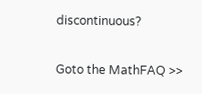discontinuous?

Goto the MathFAQ >>